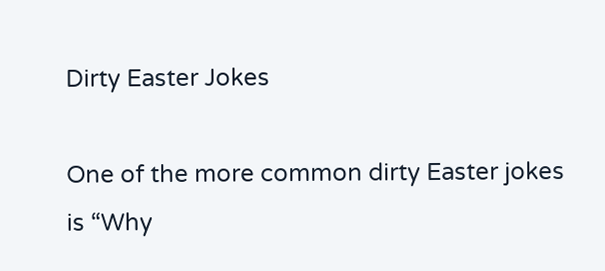Dirty Easter Jokes

One of the more common dirty Easter jokes is “Why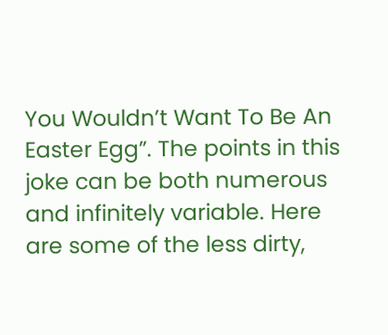You Wouldn’t Want To Be An Easter Egg”. The points in this joke can be both numerous and infinitely variable. Here are some of the less dirty,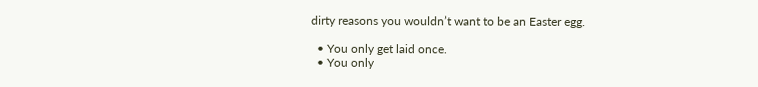dirty reasons you wouldn’t want to be an Easter egg.

  • You only get laid once.
  • You only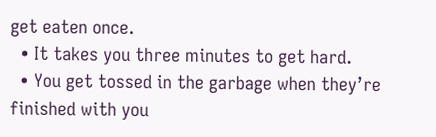get eaten once.
  • It takes you three minutes to get hard.
  • You get tossed in the garbage when they’re finished with you